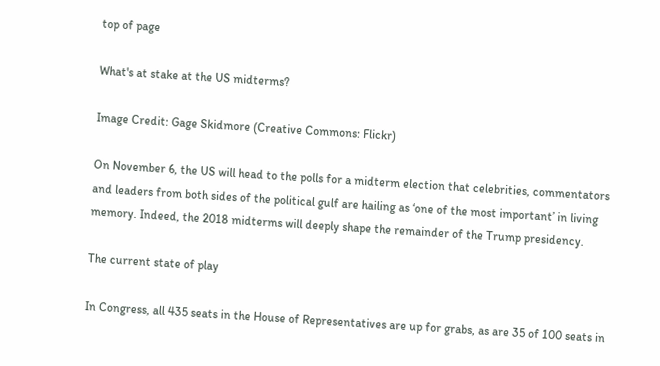top of page

What's at stake at the US midterms?

Image Credit: Gage Skidmore (Creative Commons: Flickr)

On November 6, the US will head to the polls for a midterm election that celebrities, commentators and leaders from both sides of the political gulf are hailing as ‘one of the most important’ in living memory. Indeed, the 2018 midterms will deeply shape the remainder of the Trump presidency.

The current state of play

In Congress, all 435 seats in the House of Representatives are up for grabs, as are 35 of 100 seats in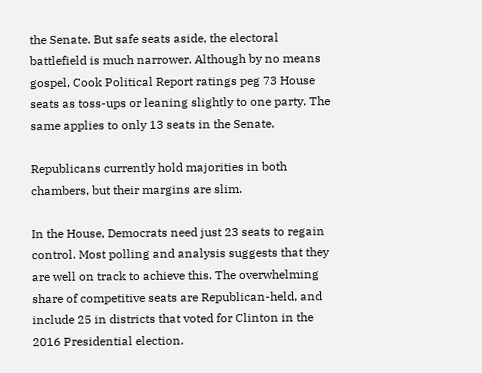the Senate. But safe seats aside, the electoral battlefield is much narrower. Although by no means gospel, Cook Political Report ratings peg 73 House seats as toss-ups or leaning slightly to one party. The same applies to only 13 seats in the Senate.

Republicans currently hold majorities in both chambers, but their margins are slim.

In the House, Democrats need just 23 seats to regain control. Most polling and analysis suggests that they are well on track to achieve this. The overwhelming share of competitive seats are Republican-held, and include 25 in districts that voted for Clinton in the 2016 Presidential election.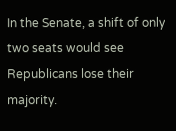In the Senate, a shift of only two seats would see Republicans lose their majority.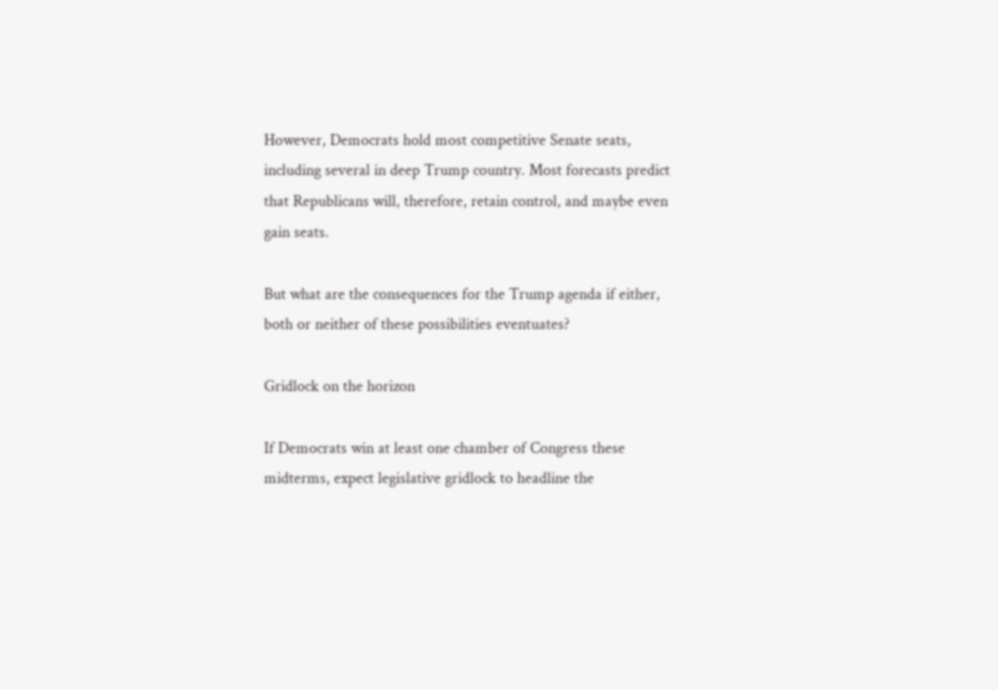However, Democrats hold most competitive Senate seats, including several in deep Trump country. Most forecasts predict that Republicans will, therefore, retain control, and maybe even gain seats.

But what are the consequences for the Trump agenda if either, both or neither of these possibilities eventuates?

Gridlock on the horizon

If Democrats win at least one chamber of Congress these midterms, expect legislative gridlock to headline the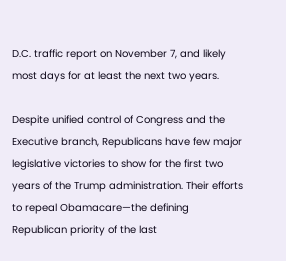D.C. traffic report on November 7, and likely most days for at least the next two years.

Despite unified control of Congress and the Executive branch, Republicans have few major legislative victories to show for the first two years of the Trump administration. Their efforts to repeal Obamacare—the defining Republican priority of the last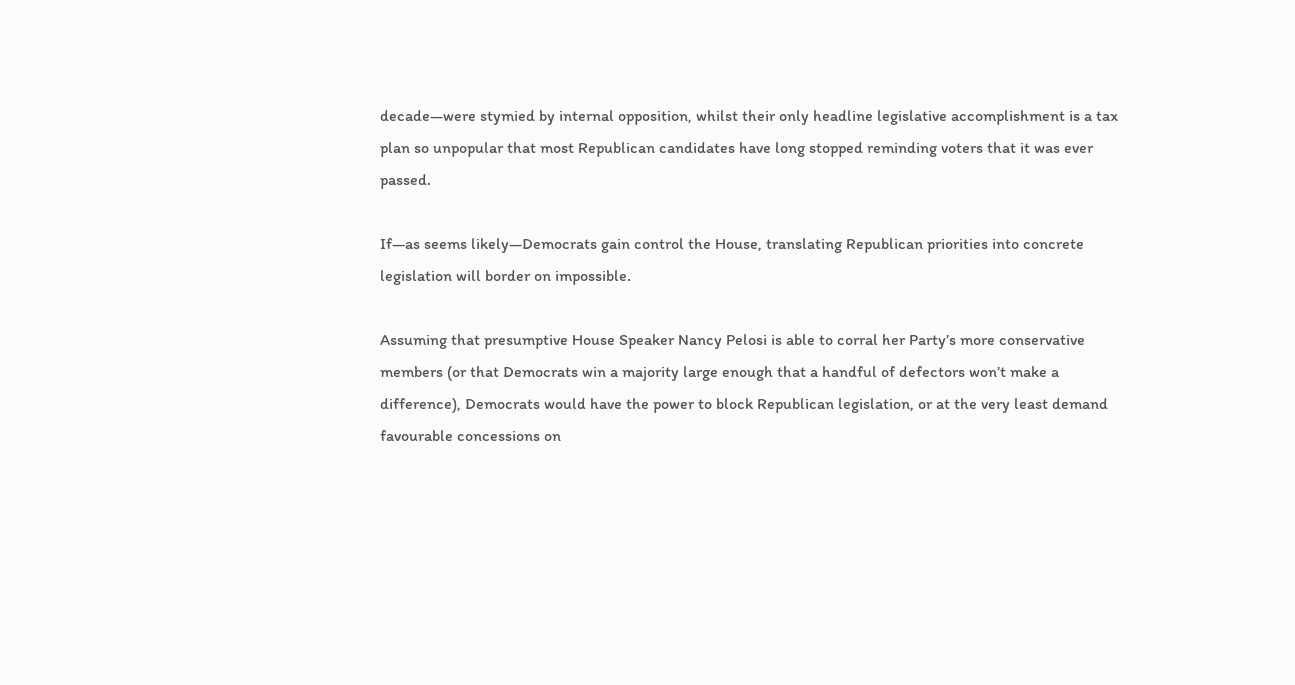decade—were stymied by internal opposition, whilst their only headline legislative accomplishment is a tax plan so unpopular that most Republican candidates have long stopped reminding voters that it was ever passed.

If—as seems likely—Democrats gain control the House, translating Republican priorities into concrete legislation will border on impossible.

Assuming that presumptive House Speaker Nancy Pelosi is able to corral her Party’s more conservative members (or that Democrats win a majority large enough that a handful of defectors won’t make a difference), Democrats would have the power to block Republican legislation, or at the very least demand favourable concessions on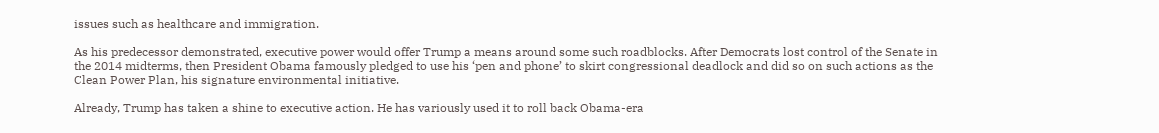issues such as healthcare and immigration.

As his predecessor demonstrated, executive power would offer Trump a means around some such roadblocks. After Democrats lost control of the Senate in the 2014 midterms, then President Obama famously pledged to use his ‘pen and phone’ to skirt congressional deadlock and did so on such actions as the Clean Power Plan, his signature environmental initiative.

Already, Trump has taken a shine to executive action. He has variously used it to roll back Obama-era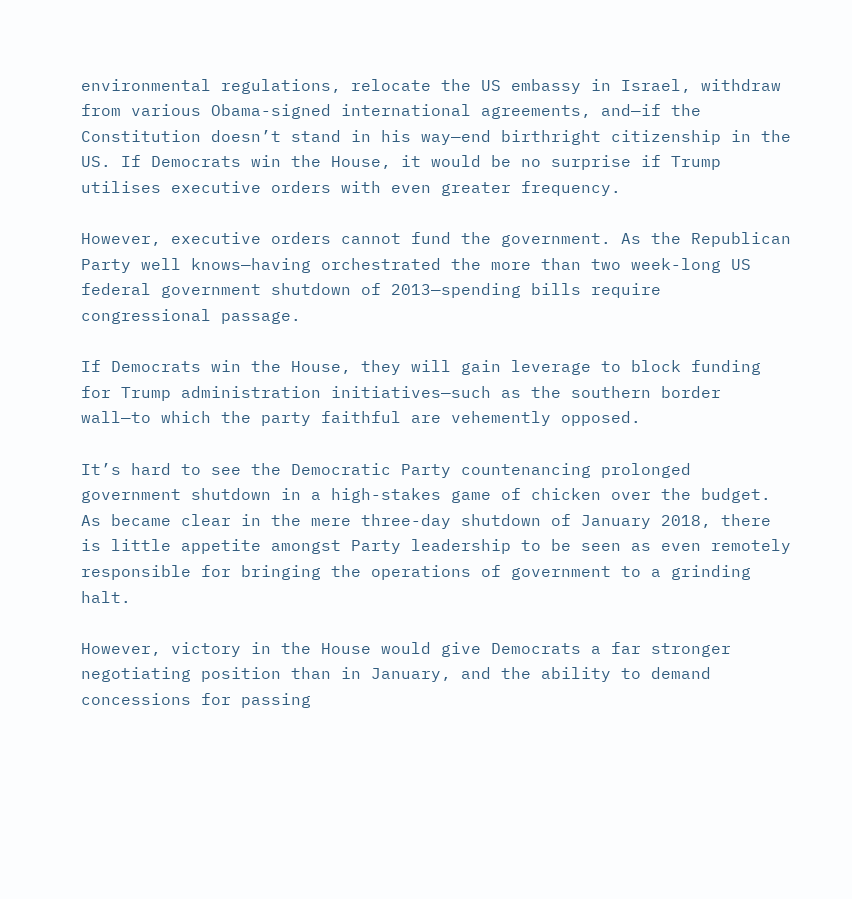environmental regulations, relocate the US embassy in Israel, withdraw from various Obama-signed international agreements, and—if the Constitution doesn’t stand in his way—end birthright citizenship in the US. If Democrats win the House, it would be no surprise if Trump utilises executive orders with even greater frequency.

However, executive orders cannot fund the government. As the Republican Party well knows—having orchestrated the more than two week-long US federal government shutdown of 2013—spending bills require congressional passage.

If Democrats win the House, they will gain leverage to block funding for Trump administration initiatives—such as the southern border wall—to which the party faithful are vehemently opposed.

It’s hard to see the Democratic Party countenancing prolonged government shutdown in a high-stakes game of chicken over the budget. As became clear in the mere three-day shutdown of January 2018, there is little appetite amongst Party leadership to be seen as even remotely responsible for bringing the operations of government to a grinding halt.

However, victory in the House would give Democrats a far stronger negotiating position than in January, and the ability to demand concessions for passing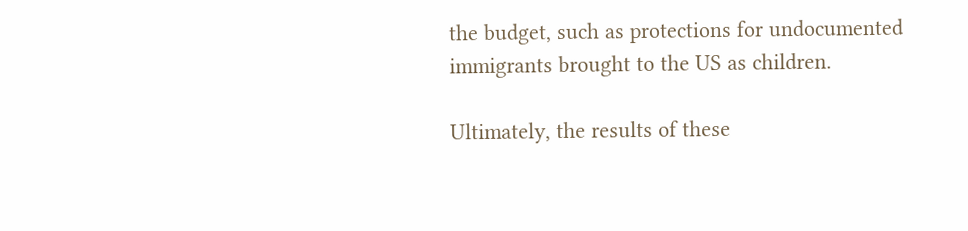the budget, such as protections for undocumented immigrants brought to the US as children.

Ultimately, the results of these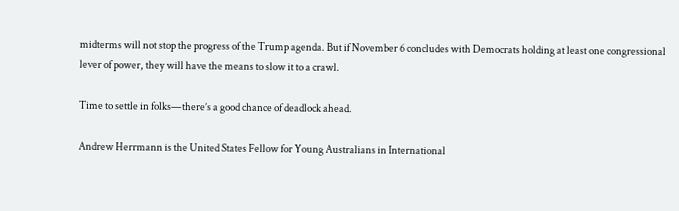midterms will not stop the progress of the Trump agenda. But if November 6 concludes with Democrats holding at least one congressional lever of power, they will have the means to slow it to a crawl.

Time to settle in folks—there’s a good chance of deadlock ahead.

Andrew Herrmann is the United States Fellow for Young Australians in International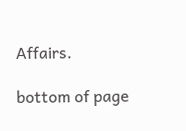Affairs.

bottom of page